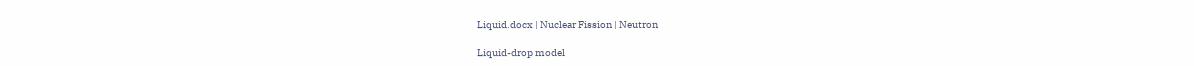Liquid.docx | Nuclear Fission | Neutron

Liquid-drop model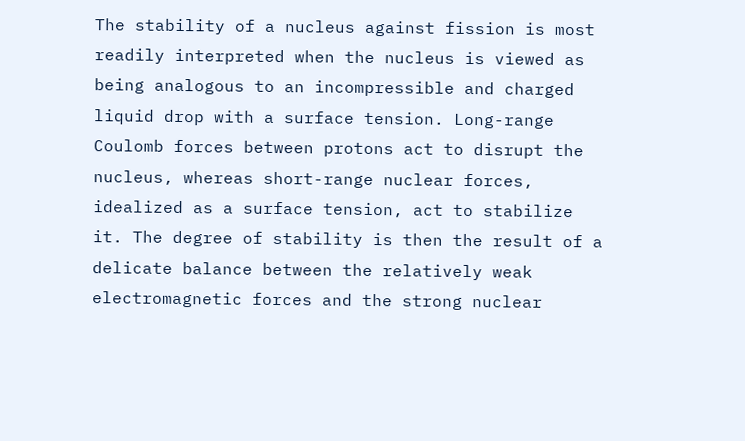The stability of a nucleus against fission is most readily interpreted when the nucleus is viewed as being analogous to an incompressible and charged liquid drop with a surface tension. Long-range Coulomb forces between protons act to disrupt the nucleus, whereas short-range nuclear forces, idealized as a surface tension, act to stabilize it. The degree of stability is then the result of a delicate balance between the relatively weak electromagnetic forces and the strong nuclear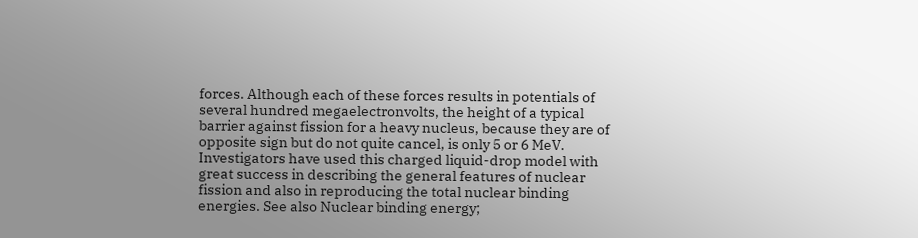forces. Although each of these forces results in potentials of several hundred megaelectronvolts, the height of a typical barrier against fission for a heavy nucleus, because they are of opposite sign but do not quite cancel, is only 5 or 6 MeV. Investigators have used this charged liquid-drop model with great success in describing the general features of nuclear fission and also in reproducing the total nuclear binding energies. See also Nuclear binding energy;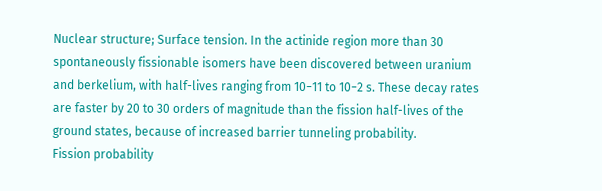Nuclear structure; Surface tension. In the actinide region more than 30 spontaneously fissionable isomers have been discovered between uranium and berkelium, with half-lives ranging from 10−11 to 10−2 s. These decay rates are faster by 20 to 30 orders of magnitude than the fission half-lives of the ground states, because of increased barrier tunneling probability.
Fission probability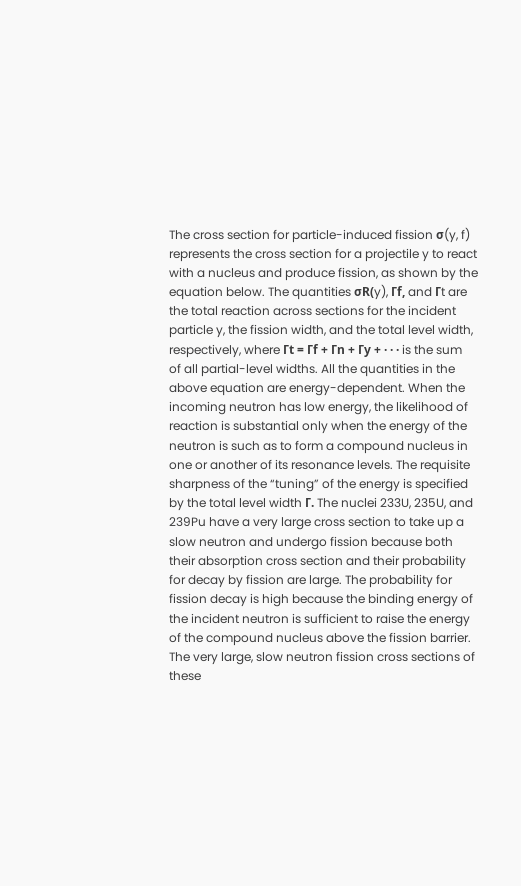The cross section for particle-induced fission σ(y, f) represents the cross section for a projectile y to react with a nucleus and produce fission, as shown by the equation below. The quantities σR(y), Γf, and Γt are the total reaction across sections for the incident particle y, the fission width, and the total level width, respectively, where Γt = Γf + Γn + Γy + · · · is the sum of all partial-level widths. All the quantities in the above equation are energy-dependent. When the incoming neutron has low energy, the likelihood of reaction is substantial only when the energy of the neutron is such as to form a compound nucleus in one or another of its resonance levels. The requisite sharpness of the “tuning” of the energy is specified by the total level width Γ. The nuclei 233U, 235U, and 239Pu have a very large cross section to take up a slow neutron and undergo fission because both their absorption cross section and their probability for decay by fission are large. The probability for fission decay is high because the binding energy of the incident neutron is sufficient to raise the energy of the compound nucleus above the fission barrier. The very large, slow neutron fission cross sections of these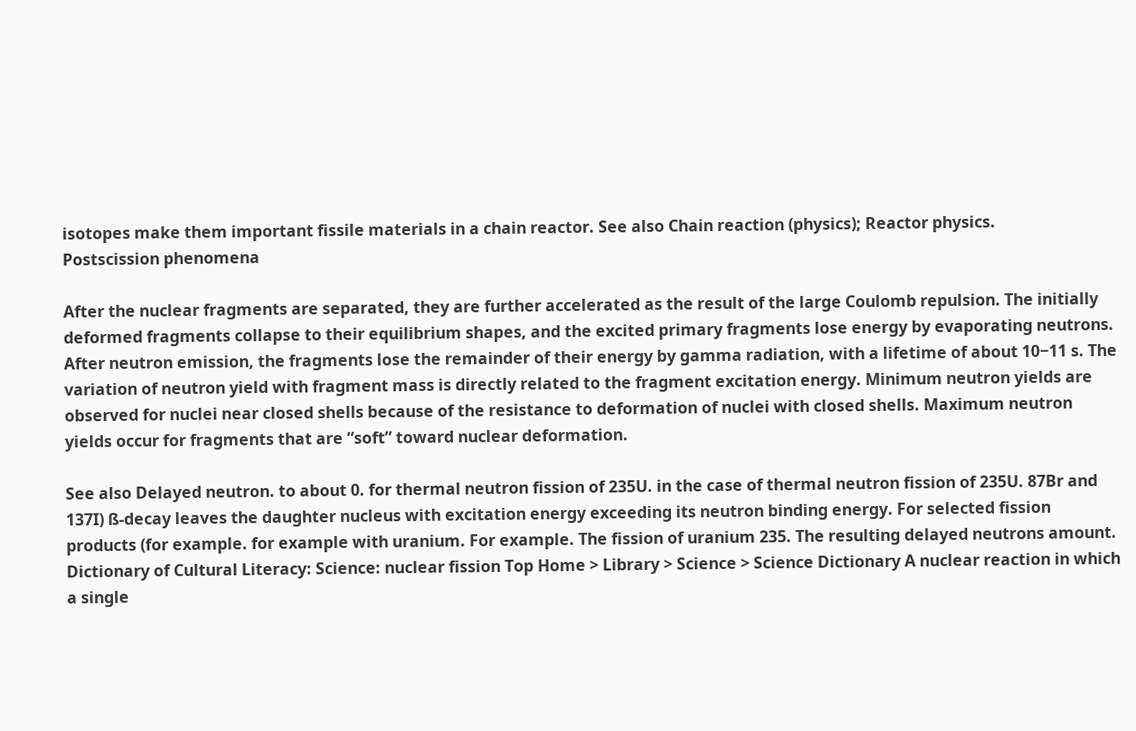isotopes make them important fissile materials in a chain reactor. See also Chain reaction (physics); Reactor physics.
Postscission phenomena

After the nuclear fragments are separated, they are further accelerated as the result of the large Coulomb repulsion. The initially deformed fragments collapse to their equilibrium shapes, and the excited primary fragments lose energy by evaporating neutrons. After neutron emission, the fragments lose the remainder of their energy by gamma radiation, with a lifetime of about 10−11 s. The variation of neutron yield with fragment mass is directly related to the fragment excitation energy. Minimum neutron yields are observed for nuclei near closed shells because of the resistance to deformation of nuclei with closed shells. Maximum neutron yields occur for fragments that are “soft” toward nuclear deformation.

See also Delayed neutron. to about 0. for thermal neutron fission of 235U. in the case of thermal neutron fission of 235U. 87Br and 137I) ß-decay leaves the daughter nucleus with excitation energy exceeding its neutron binding energy. For selected fission products (for example. for example with uranium. For example. The fission of uranium 235. The resulting delayed neutrons amount. Dictionary of Cultural Literacy: Science: nuclear fission Top Home > Library > Science > Science Dictionary A nuclear reaction in which a single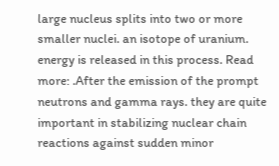large nucleus splits into two or more smaller nuclei. an isotope of uranium. energy is released in this process. Read more: .After the emission of the prompt neutrons and gamma rays. they are quite important in stabilizing nuclear chain reactions against sudden minor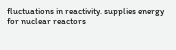fluctuations in reactivity. supplies energy for nuclear reactors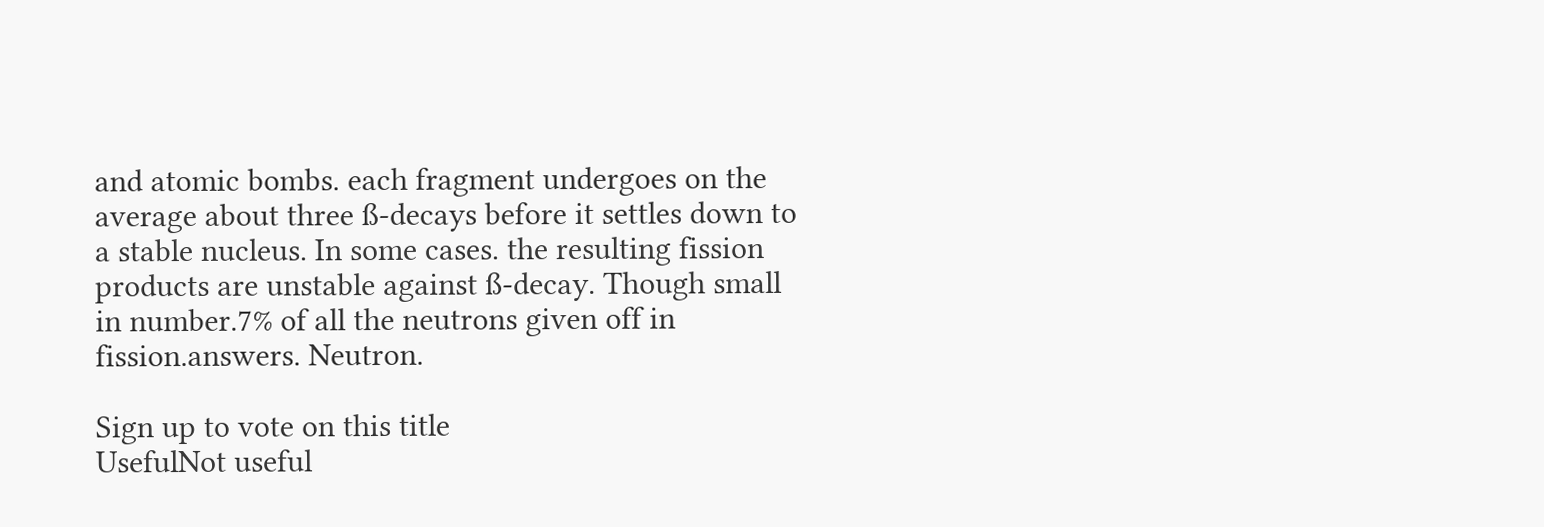and atomic bombs. each fragment undergoes on the average about three ß-decays before it settles down to a stable nucleus. In some cases. the resulting fission products are unstable against ß-decay. Though small in number.7% of all the neutrons given off in fission.answers. Neutron.

Sign up to vote on this title
UsefulNot useful